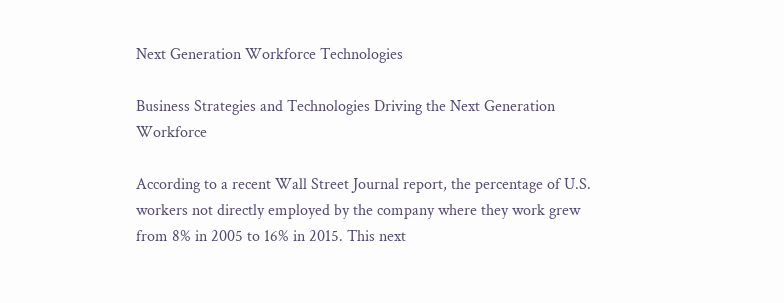Next Generation Workforce Technologies

Business Strategies and Technologies Driving the Next Generation Workforce

According to a recent Wall Street Journal report, the percentage of U.S. workers not directly employed by the company where they work grew from 8% in 2005 to 16% in 2015. This next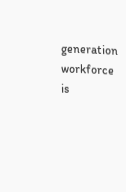generation workforce is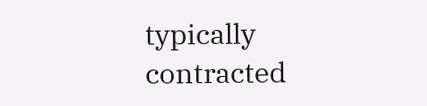typically contracted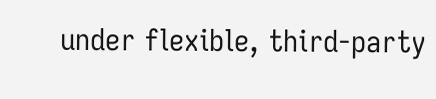under flexible, third-party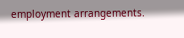employment arrangements.